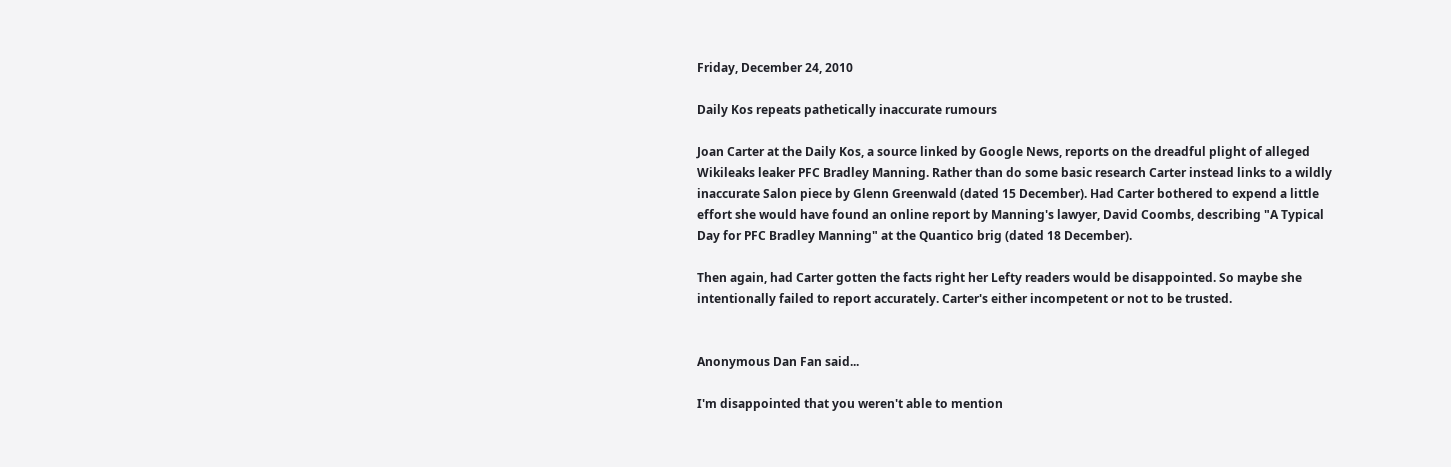Friday, December 24, 2010

Daily Kos repeats pathetically inaccurate rumours

Joan Carter at the Daily Kos, a source linked by Google News, reports on the dreadful plight of alleged Wikileaks leaker PFC Bradley Manning. Rather than do some basic research Carter instead links to a wildly inaccurate Salon piece by Glenn Greenwald (dated 15 December). Had Carter bothered to expend a little effort she would have found an online report by Manning's lawyer, David Coombs, describing "A Typical Day for PFC Bradley Manning" at the Quantico brig (dated 18 December).

Then again, had Carter gotten the facts right her Lefty readers would be disappointed. So maybe she intentionally failed to report accurately. Carter's either incompetent or not to be trusted.


Anonymous Dan Fan said...

I'm disappointed that you weren't able to mention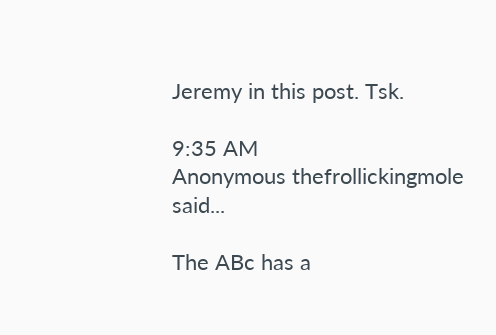Jeremy in this post. Tsk.

9:35 AM
Anonymous thefrollickingmole said...

The ABc has a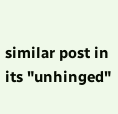similar post in its "unhinged"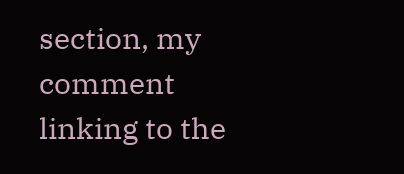section, my comment linking to the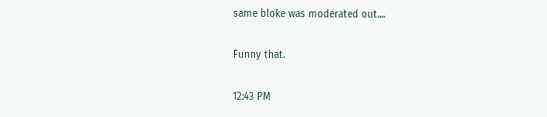same bloke was moderated out....

Funny that.

12:43 PM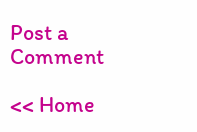Post a Comment

<< Home